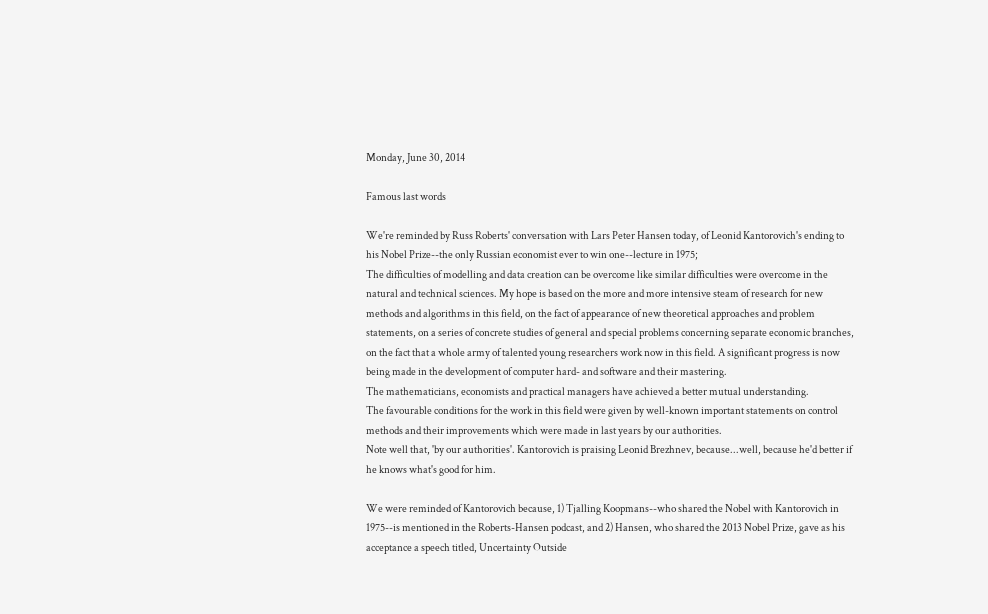Monday, June 30, 2014

Famous last words

We're reminded by Russ Roberts' conversation with Lars Peter Hansen today, of Leonid Kantorovich's ending to his Nobel Prize--the only Russian economist ever to win one--lecture in 1975;
The difficulties of modelling and data creation can be overcome like similar difficulties were overcome in the natural and technical sciences. My hope is based on the more and more intensive steam of research for new methods and algorithms in this field, on the fact of appearance of new theoretical approaches and problem statements, on a series of concrete studies of general and special problems concerning separate economic branches, on the fact that a whole army of talented young researchers work now in this field. A significant progress is now being made in the development of computer hard- and software and their mastering.
The mathematicians, economists and practical managers have achieved a better mutual understanding.
The favourable conditions for the work in this field were given by well-known important statements on control methods and their improvements which were made in last years by our authorities.
Note well that, 'by our authorities'. Kantorovich is praising Leonid Brezhnev, because...well, because he'd better if he knows what's good for him.

We were reminded of Kantorovich because, 1) Tjalling Koopmans--who shared the Nobel with Kantorovich in 1975--is mentioned in the Roberts-Hansen podcast, and 2) Hansen, who shared the 2013 Nobel Prize, gave as his acceptance a speech titled, Uncertainty Outside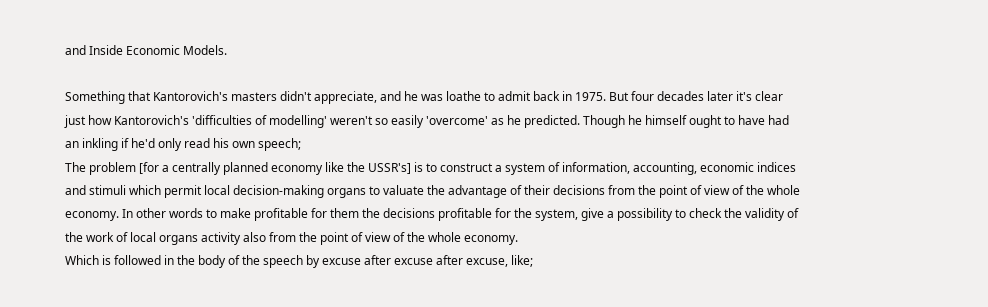and Inside Economic Models.

Something that Kantorovich's masters didn't appreciate, and he was loathe to admit back in 1975. But four decades later it's clear just how Kantorovich's 'difficulties of modelling' weren't so easily 'overcome' as he predicted. Though he himself ought to have had an inkling if he'd only read his own speech;
The problem [for a centrally planned economy like the USSR's] is to construct a system of information, accounting, economic indices and stimuli which permit local decision-making organs to valuate the advantage of their decisions from the point of view of the whole economy. In other words to make profitable for them the decisions profitable for the system, give a possibility to check the validity of the work of local organs activity also from the point of view of the whole economy.
Which is followed in the body of the speech by excuse after excuse after excuse, like;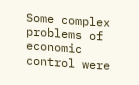Some complex problems of economic control were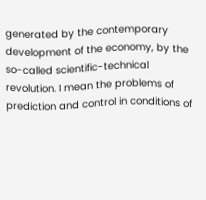generated by the contemporary development of the economy, by the so-called scientific-technical revolution. I mean the problems of prediction and control in conditions of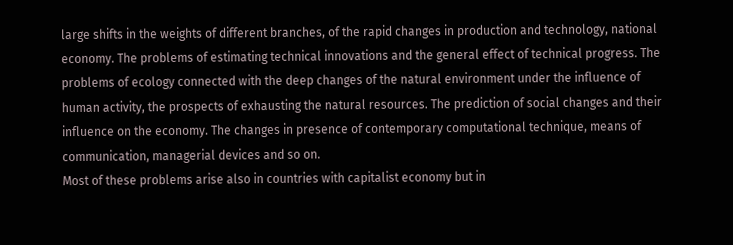large shifts in the weights of different branches, of the rapid changes in production and technology, national economy. The problems of estimating technical innovations and the general effect of technical progress. The problems of ecology connected with the deep changes of the natural environment under the influence of human activity, the prospects of exhausting the natural resources. The prediction of social changes and their influence on the economy. The changes in presence of contemporary computational technique, means of communication, managerial devices and so on.
Most of these problems arise also in countries with capitalist economy but in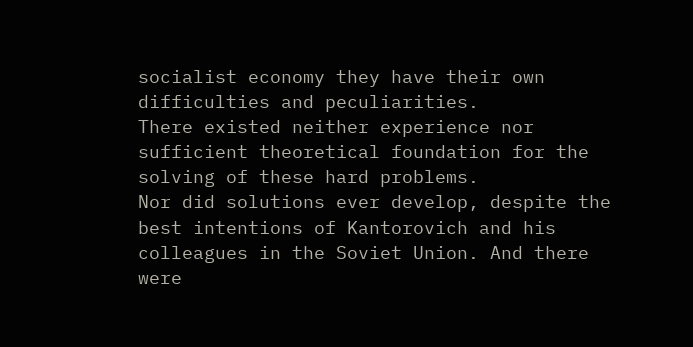socialist economy they have their own difficulties and peculiarities.
There existed neither experience nor sufficient theoretical foundation for the solving of these hard problems.
Nor did solutions ever develop, despite the best intentions of Kantorovich and his colleagues in the Soviet Union. And there were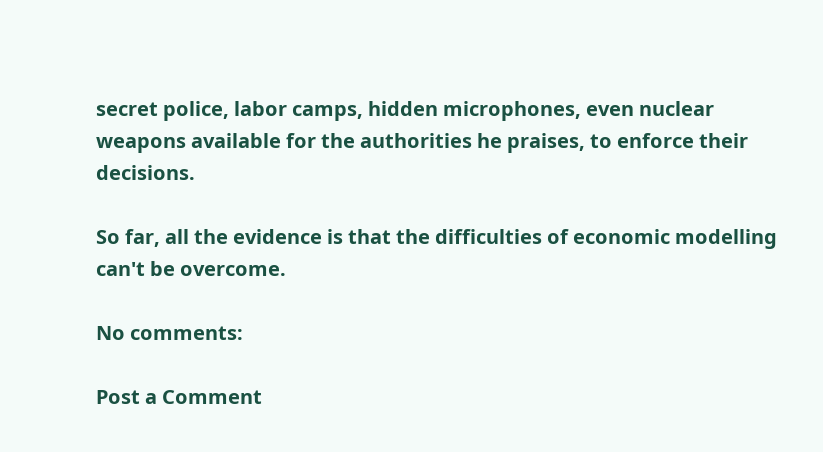secret police, labor camps, hidden microphones, even nuclear weapons available for the authorities he praises, to enforce their decisions.

So far, all the evidence is that the difficulties of economic modelling can't be overcome.

No comments:

Post a Comment